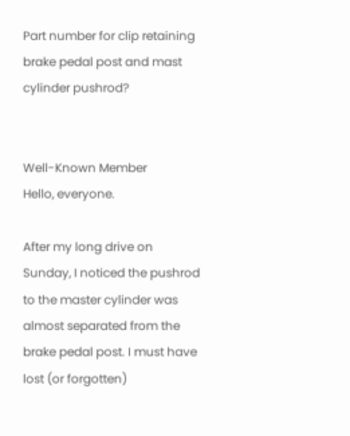Part number for clip retaining brake pedal post and mast cylinder pushrod?


Well-Known Member
Hello, everyone.

After my long drive on Sunday, I noticed the pushrod to the master cylinder was almost separated from the brake pedal post. I must have lost (or forgotten)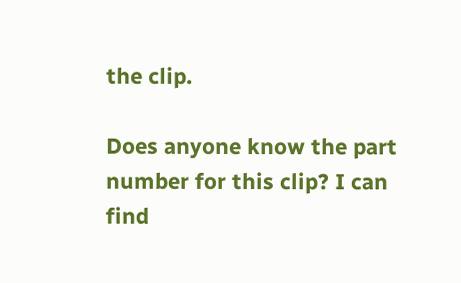the clip.

Does anyone know the part number for this clip? I can find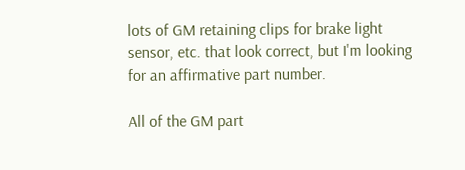lots of GM retaining clips for brake light sensor, etc. that look correct, but I'm looking for an affirmative part number.

All of the GM part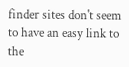finder sites don't seem to have an easy link to the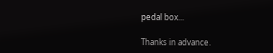pedal box...

Thanks in advance.